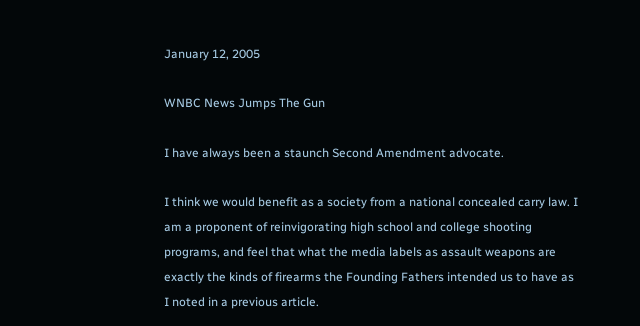January 12, 2005

WNBC News Jumps The Gun

I have always been a staunch Second Amendment advocate.

I think we would benefit as a society from a national concealed carry law. I am a proponent of reinvigorating high school and college shooting programs, and feel that what the media labels as assault weapons are exactly the kinds of firearms the Founding Fathers intended us to have as I noted in a previous article.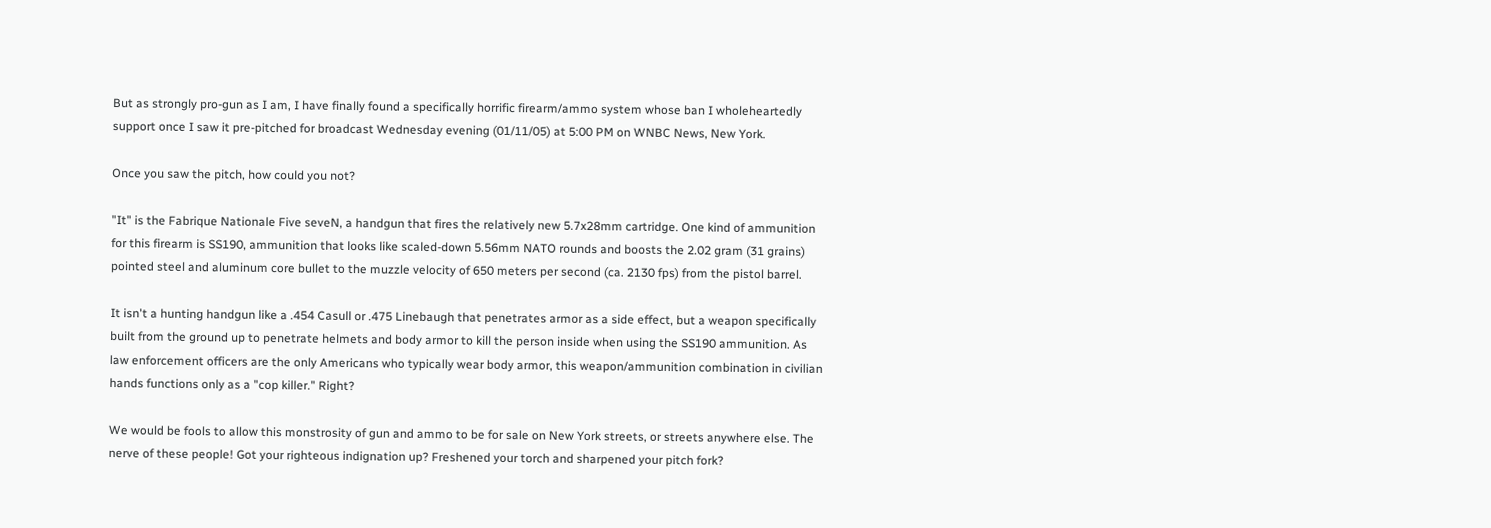But as strongly pro-gun as I am, I have finally found a specifically horrific firearm/ammo system whose ban I wholeheartedly support once I saw it pre-pitched for broadcast Wednesday evening (01/11/05) at 5:00 PM on WNBC News, New York.

Once you saw the pitch, how could you not?

"It" is the Fabrique Nationale Five seveN, a handgun that fires the relatively new 5.7x28mm cartridge. One kind of ammunition for this firearm is SS190, ammunition that looks like scaled-down 5.56mm NATO rounds and boosts the 2.02 gram (31 grains) pointed steel and aluminum core bullet to the muzzle velocity of 650 meters per second (ca. 2130 fps) from the pistol barrel.

It isn't a hunting handgun like a .454 Casull or .475 Linebaugh that penetrates armor as a side effect, but a weapon specifically built from the ground up to penetrate helmets and body armor to kill the person inside when using the SS190 ammunition. As law enforcement officers are the only Americans who typically wear body armor, this weapon/ammunition combination in civilian hands functions only as a "cop killer." Right?

We would be fools to allow this monstrosity of gun and ammo to be for sale on New York streets, or streets anywhere else. The nerve of these people! Got your righteous indignation up? Freshened your torch and sharpened your pitch fork?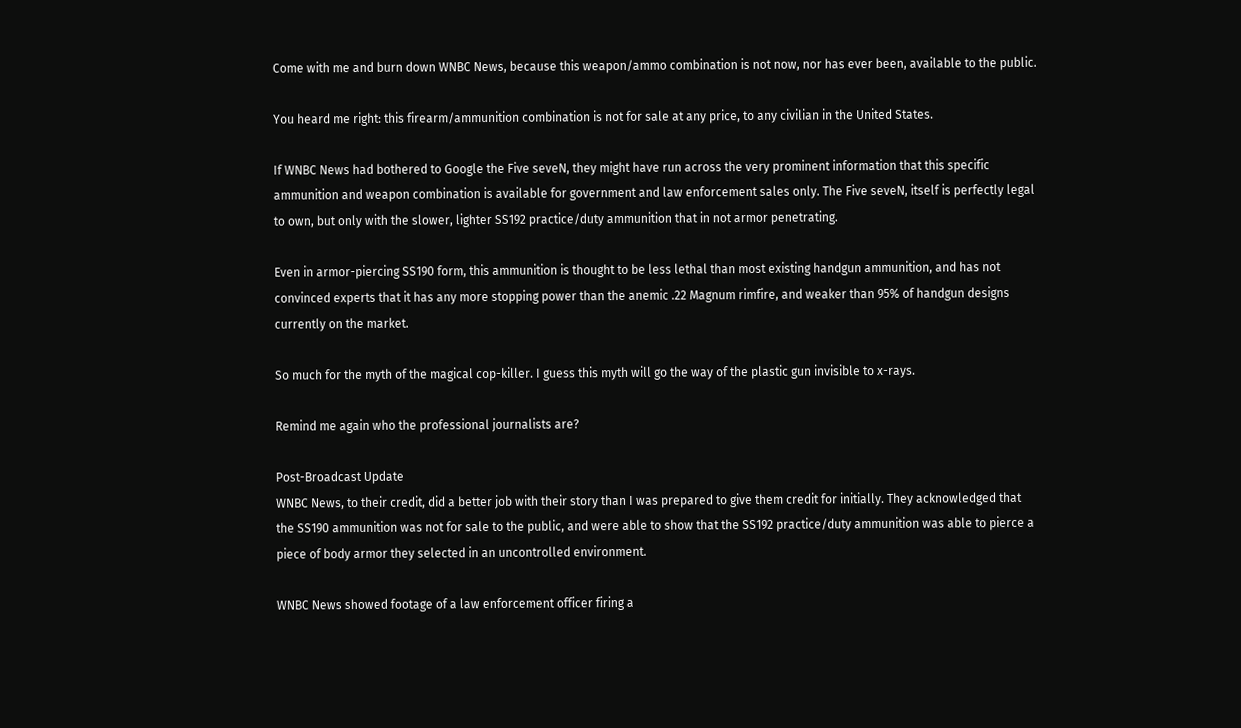Come with me and burn down WNBC News, because this weapon/ammo combination is not now, nor has ever been, available to the public.

You heard me right: this firearm/ammunition combination is not for sale at any price, to any civilian in the United States.

If WNBC News had bothered to Google the Five seveN, they might have run across the very prominent information that this specific ammunition and weapon combination is available for government and law enforcement sales only. The Five seveN, itself is perfectly legal to own, but only with the slower, lighter SS192 practice/duty ammunition that in not armor penetrating.

Even in armor-piercing SS190 form, this ammunition is thought to be less lethal than most existing handgun ammunition, and has not convinced experts that it has any more stopping power than the anemic .22 Magnum rimfire, and weaker than 95% of handgun designs currently on the market.

So much for the myth of the magical cop-killer. I guess this myth will go the way of the plastic gun invisible to x-rays.

Remind me again who the professional journalists are?

Post-Broadcast Update
WNBC News, to their credit, did a better job with their story than I was prepared to give them credit for initially. They acknowledged that the SS190 ammunition was not for sale to the public, and were able to show that the SS192 practice/duty ammunition was able to pierce a piece of body armor they selected in an uncontrolled environment.

WNBC News showed footage of a law enforcement officer firing a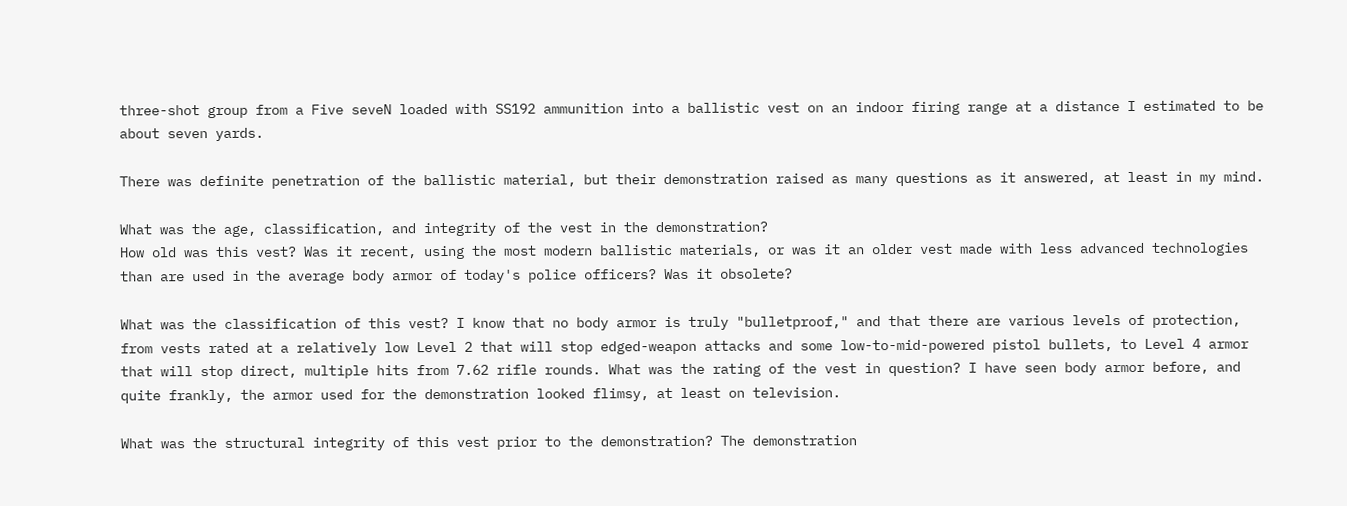three-shot group from a Five seveN loaded with SS192 ammunition into a ballistic vest on an indoor firing range at a distance I estimated to be about seven yards.

There was definite penetration of the ballistic material, but their demonstration raised as many questions as it answered, at least in my mind.

What was the age, classification, and integrity of the vest in the demonstration?
How old was this vest? Was it recent, using the most modern ballistic materials, or was it an older vest made with less advanced technologies than are used in the average body armor of today's police officers? Was it obsolete?

What was the classification of this vest? I know that no body armor is truly "bulletproof," and that there are various levels of protection, from vests rated at a relatively low Level 2 that will stop edged-weapon attacks and some low-to-mid-powered pistol bullets, to Level 4 armor that will stop direct, multiple hits from 7.62 rifle rounds. What was the rating of the vest in question? I have seen body armor before, and quite frankly, the armor used for the demonstration looked flimsy, at least on television.

What was the structural integrity of this vest prior to the demonstration? The demonstration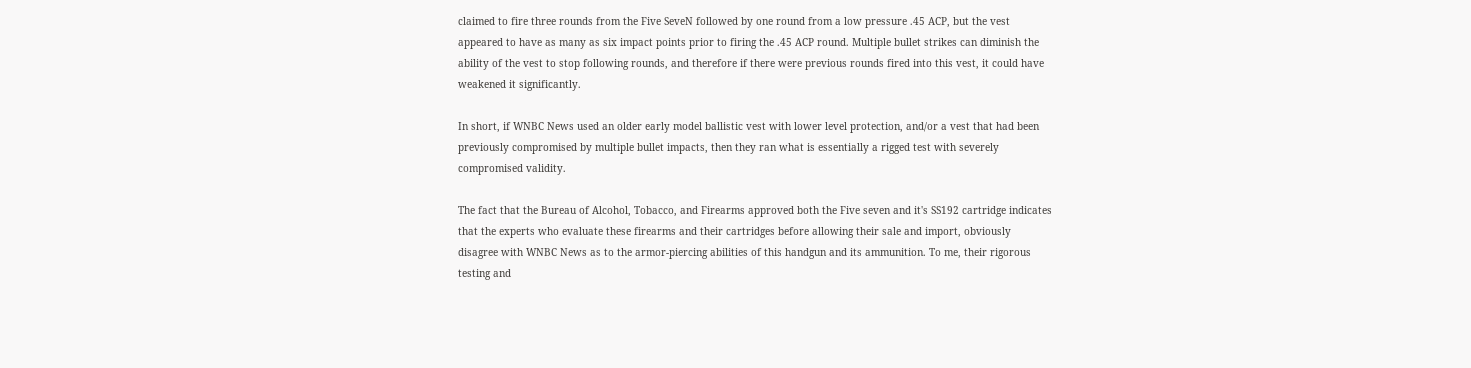claimed to fire three rounds from the Five SeveN followed by one round from a low pressure .45 ACP, but the vest appeared to have as many as six impact points prior to firing the .45 ACP round. Multiple bullet strikes can diminish the ability of the vest to stop following rounds, and therefore if there were previous rounds fired into this vest, it could have weakened it significantly.

In short, if WNBC News used an older early model ballistic vest with lower level protection, and/or a vest that had been previously compromised by multiple bullet impacts, then they ran what is essentially a rigged test with severely compromised validity.

The fact that the Bureau of Alcohol, Tobacco, and Firearms approved both the Five seven and it's SS192 cartridge indicates that the experts who evaluate these firearms and their cartridges before allowing their sale and import, obviously disagree with WNBC News as to the armor-piercing abilities of this handgun and its ammunition. To me, their rigorous testing and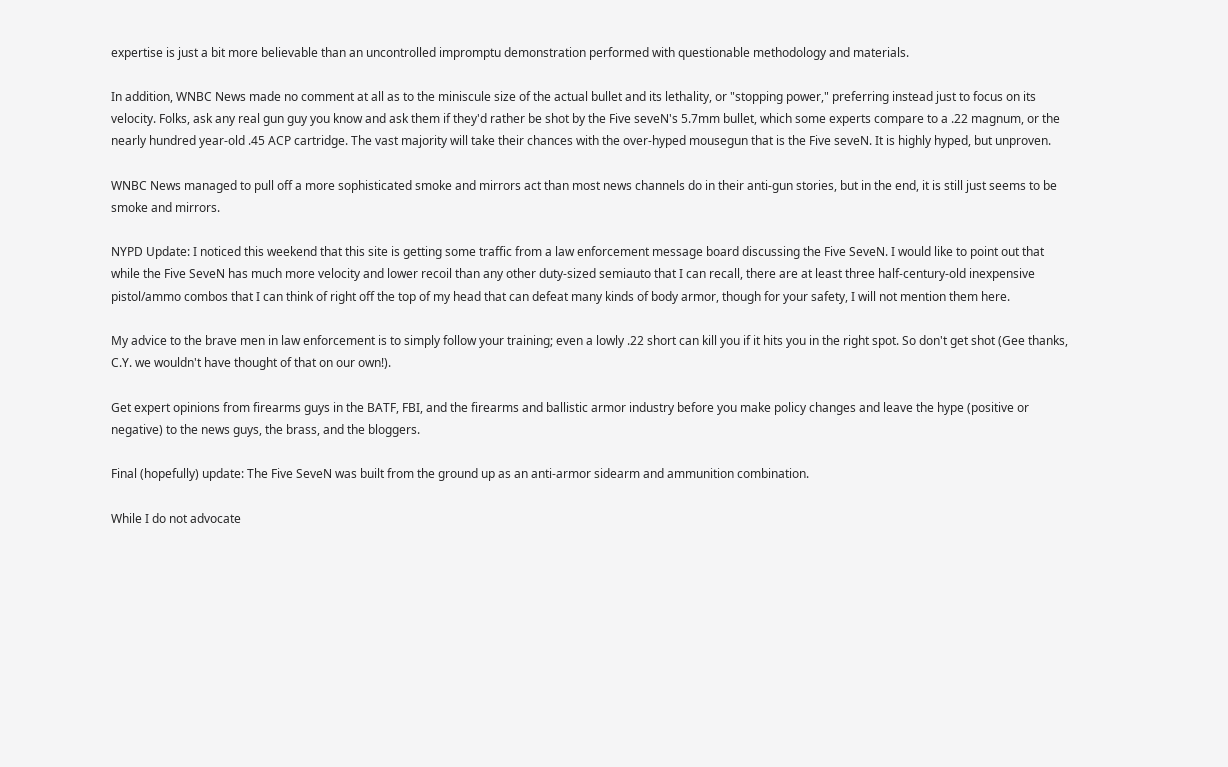expertise is just a bit more believable than an uncontrolled impromptu demonstration performed with questionable methodology and materials.

In addition, WNBC News made no comment at all as to the miniscule size of the actual bullet and its lethality, or "stopping power," preferring instead just to focus on its velocity. Folks, ask any real gun guy you know and ask them if they'd rather be shot by the Five seveN's 5.7mm bullet, which some experts compare to a .22 magnum, or the nearly hundred year-old .45 ACP cartridge. The vast majority will take their chances with the over-hyped mousegun that is the Five seveN. It is highly hyped, but unproven.

WNBC News managed to pull off a more sophisticated smoke and mirrors act than most news channels do in their anti-gun stories, but in the end, it is still just seems to be smoke and mirrors.

NYPD Update: I noticed this weekend that this site is getting some traffic from a law enforcement message board discussing the Five SeveN. I would like to point out that while the Five SeveN has much more velocity and lower recoil than any other duty-sized semiauto that I can recall, there are at least three half-century-old inexpensive pistol/ammo combos that I can think of right off the top of my head that can defeat many kinds of body armor, though for your safety, I will not mention them here.

My advice to the brave men in law enforcement is to simply follow your training; even a lowly .22 short can kill you if it hits you in the right spot. So don't get shot (Gee thanks, C.Y. we wouldn't have thought of that on our own!).

Get expert opinions from firearms guys in the BATF, FBI, and the firearms and ballistic armor industry before you make policy changes and leave the hype (positive or negative) to the news guys, the brass, and the bloggers.

Final (hopefully) update: The Five SeveN was built from the ground up as an anti-armor sidearm and ammunition combination.

While I do not advocate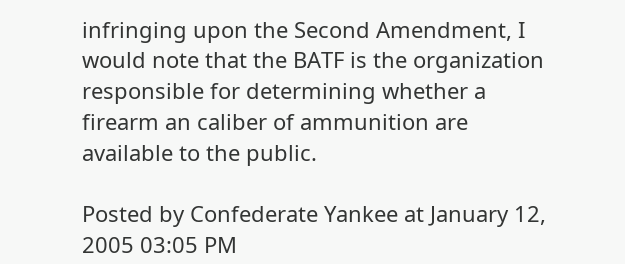infringing upon the Second Amendment, I would note that the BATF is the organization responsible for determining whether a firearm an caliber of ammunition are available to the public.

Posted by Confederate Yankee at January 12, 2005 03:05 PM